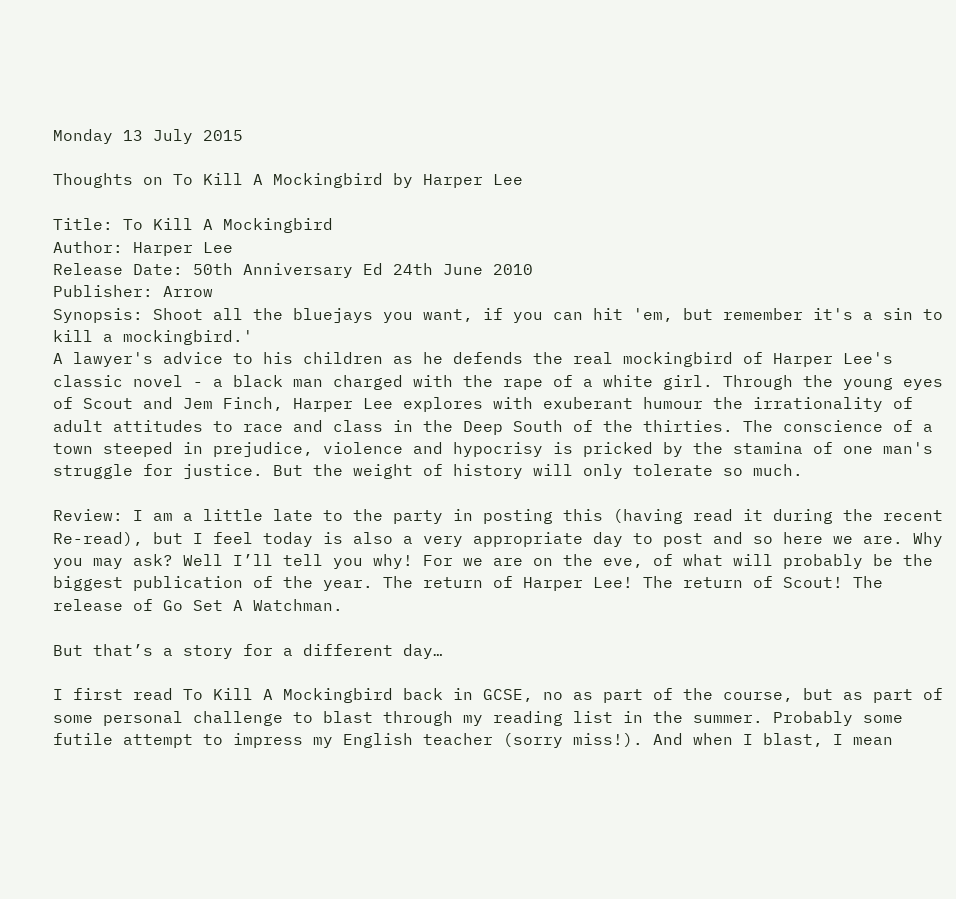Monday 13 July 2015

Thoughts on To Kill A Mockingbird by Harper Lee

Title: To Kill A Mockingbird
Author: Harper Lee
Release Date: 50th Anniversary Ed 24th June 2010
Publisher: Arrow
Synopsis: Shoot all the bluejays you want, if you can hit 'em, but remember it's a sin to kill a mockingbird.'
A lawyer's advice to his children as he defends the real mockingbird of Harper Lee's classic novel - a black man charged with the rape of a white girl. Through the young eyes of Scout and Jem Finch, Harper Lee explores with exuberant humour the irrationality of adult attitudes to race and class in the Deep South of the thirties. The conscience of a town steeped in prejudice, violence and hypocrisy is pricked by the stamina of one man's struggle for justice. But the weight of history will only tolerate so much.

Review: I am a little late to the party in posting this (having read it during the recent Re-read), but I feel today is also a very appropriate day to post and so here we are. Why you may ask? Well I’ll tell you why! For we are on the eve, of what will probably be the biggest publication of the year. The return of Harper Lee! The return of Scout! The release of Go Set A Watchman.

But that’s a story for a different day…

I first read To Kill A Mockingbird back in GCSE, no as part of the course, but as part of some personal challenge to blast through my reading list in the summer. Probably some futile attempt to impress my English teacher (sorry miss!). And when I blast, I mean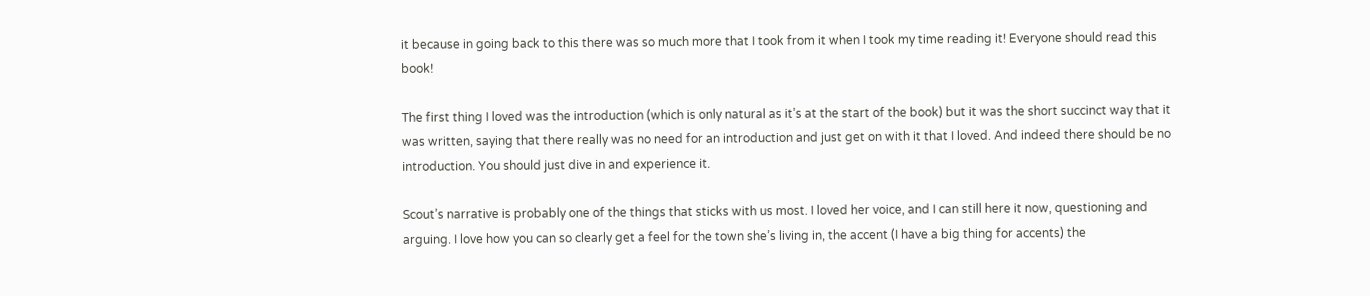it because in going back to this there was so much more that I took from it when I took my time reading it! Everyone should read this book!

The first thing I loved was the introduction (which is only natural as it’s at the start of the book) but it was the short succinct way that it was written, saying that there really was no need for an introduction and just get on with it that I loved. And indeed there should be no introduction. You should just dive in and experience it.

Scout’s narrative is probably one of the things that sticks with us most. I loved her voice, and I can still here it now, questioning and arguing. I love how you can so clearly get a feel for the town she’s living in, the accent (I have a big thing for accents) the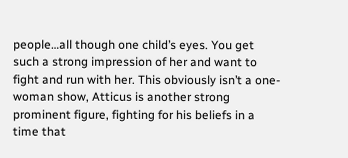people…all though one child’s eyes. You get such a strong impression of her and want to fight and run with her. This obviously isn’t a one-woman show, Atticus is another strong prominent figure, fighting for his beliefs in a time that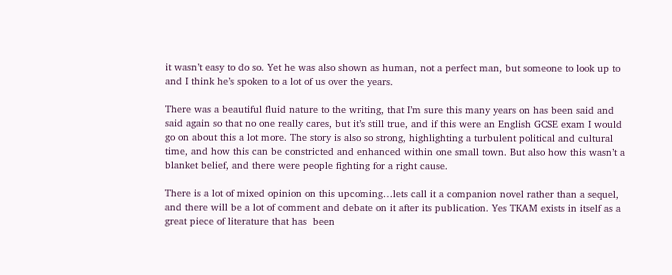it wasn’t easy to do so. Yet he was also shown as human, not a perfect man, but someone to look up to and I think he’s spoken to a lot of us over the years.

There was a beautiful fluid nature to the writing, that I’m sure this many years on has been said and said again so that no one really cares, but it’s still true, and if this were an English GCSE exam I would go on about this a lot more. The story is also so strong, highlighting a turbulent political and cultural time, and how this can be constricted and enhanced within one small town. But also how this wasn’t a blanket belief, and there were people fighting for a right cause.

There is a lot of mixed opinion on this upcoming…lets call it a companion novel rather than a sequel, and there will be a lot of comment and debate on it after its publication. Yes TKAM exists in itself as a great piece of literature that has  been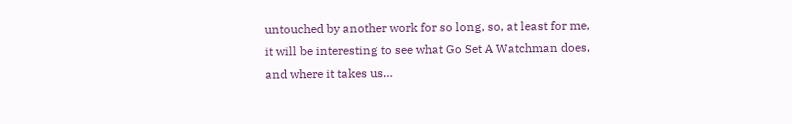untouched by another work for so long, so, at least for me, it will be interesting to see what Go Set A Watchman does, and where it takes us…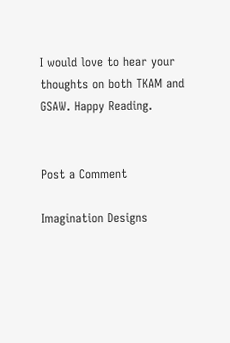I would love to hear your thoughts on both TKAM and GSAW. Happy Reading.


Post a Comment

Imagination Designs